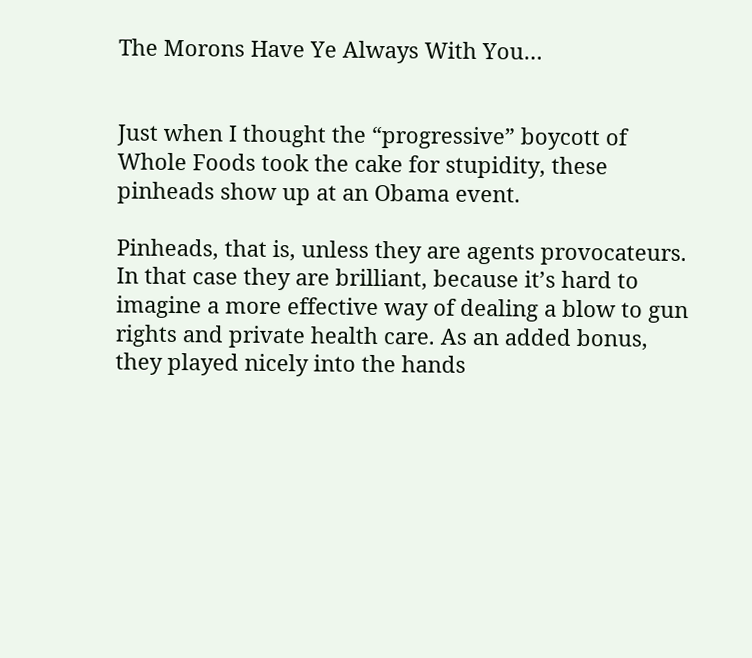The Morons Have Ye Always With You…


Just when I thought the “progressive” boycott of Whole Foods took the cake for stupidity, these pinheads show up at an Obama event.

Pinheads, that is, unless they are agents provocateurs. In that case they are brilliant, because it’s hard to imagine a more effective way of dealing a blow to gun rights and private health care. As an added bonus, they played nicely into the hands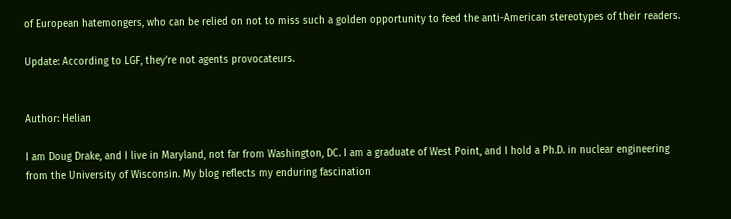of European hatemongers, who can be relied on not to miss such a golden opportunity to feed the anti-American stereotypes of their readers.

Update: According to LGF, they’re not agents provocateurs.


Author: Helian

I am Doug Drake, and I live in Maryland, not far from Washington, DC. I am a graduate of West Point, and I hold a Ph.D. in nuclear engineering from the University of Wisconsin. My blog reflects my enduring fascination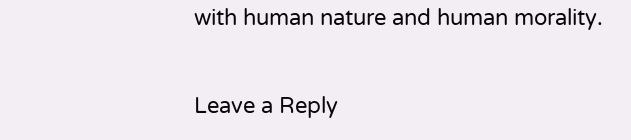with human nature and human morality.

Leave a Reply